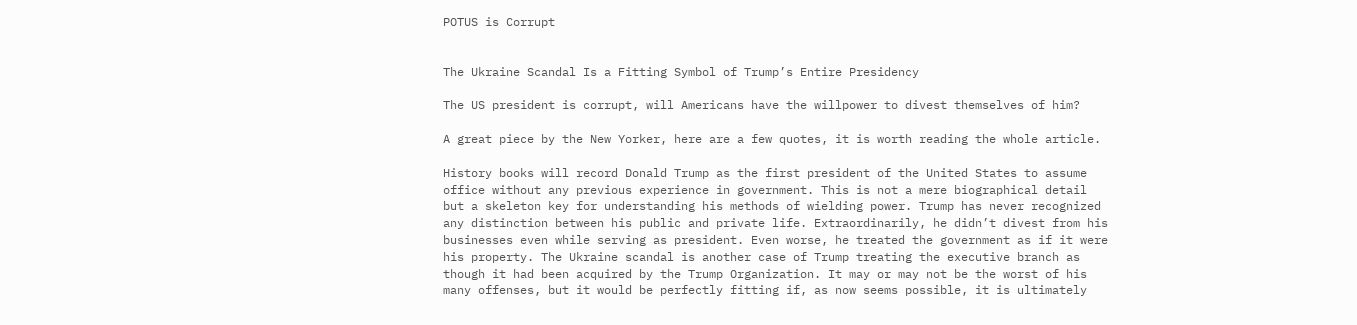POTUS is Corrupt


The Ukraine Scandal Is a Fitting Symbol of Trump’s Entire Presidency

The US president is corrupt, will Americans have the willpower to divest themselves of him?

A great piece by the New Yorker, here are a few quotes, it is worth reading the whole article.

History books will record Donald Trump as the first president of the United States to assume office without any previous experience in government. This is not a mere biographical detail but a skeleton key for understanding his methods of wielding power. Trump has never recognized any distinction between his public and private life. Extraordinarily, he didn’t divest from his businesses even while serving as president. Even worse, he treated the government as if it were his property. The Ukraine scandal is another case of Trump treating the executive branch as though it had been acquired by the Trump Organization. It may or may not be the worst of his many offenses, but it would be perfectly fitting if, as now seems possible, it is ultimately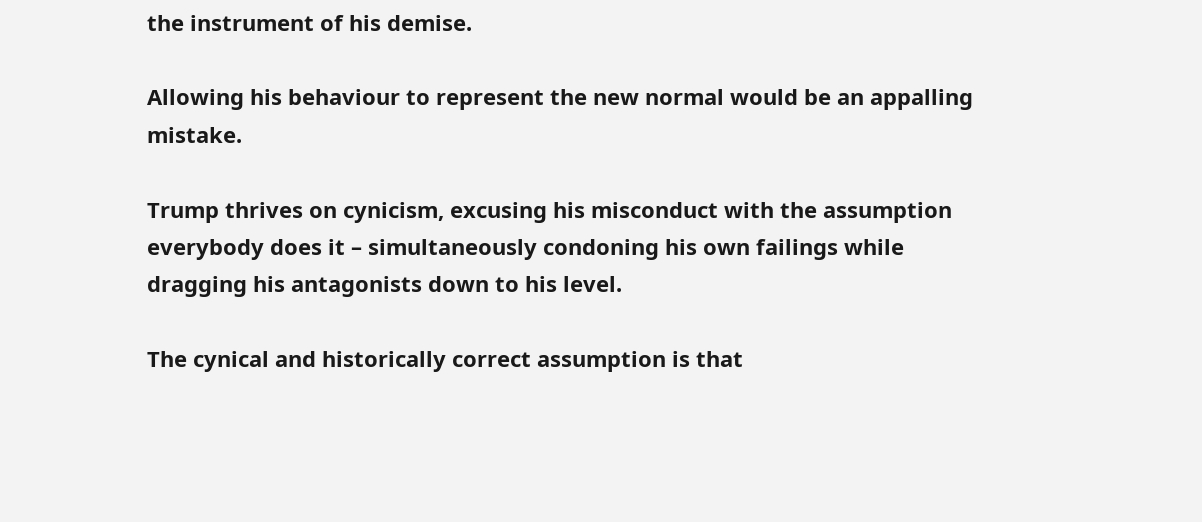the instrument of his demise.

Allowing his behaviour to represent the new normal would be an appalling mistake.

Trump thrives on cynicism, excusing his misconduct with the assumption everybody does it – simultaneously condoning his own failings while dragging his antagonists down to his level.

The cynical and historically correct assumption is that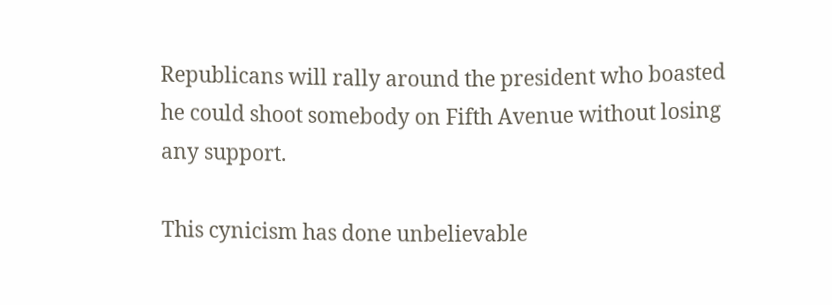Republicans will rally around the president who boasted he could shoot somebody on Fifth Avenue without losing any support.

This cynicism has done unbelievable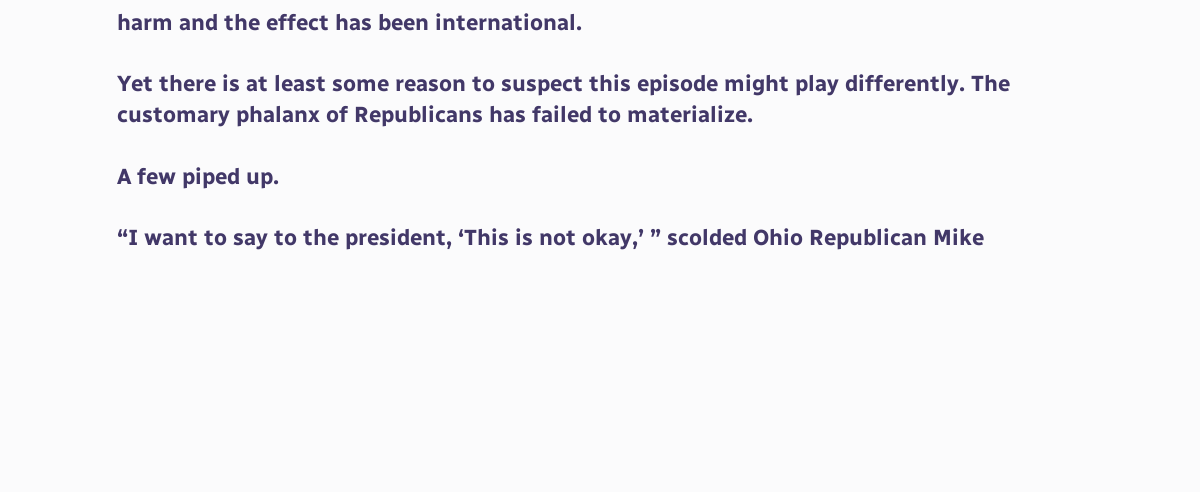harm and the effect has been international.

Yet there is at least some reason to suspect this episode might play differently. The customary phalanx of Republicans has failed to materialize.

A few piped up.

“I want to say to the president, ‘This is not okay,’ ” scolded Ohio Republican Mike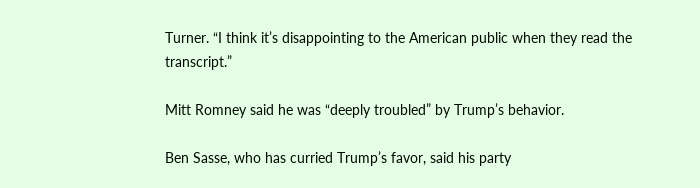Turner. “I think it’s disappointing to the American public when they read the transcript.”

Mitt Romney said he was “deeply troubled” by Trump’s behavior.

Ben Sasse, who has curried Trump’s favor, said his party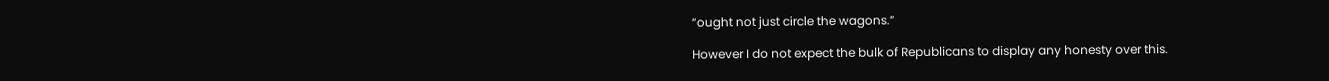“ought not just circle the wagons.”

However I do not expect the bulk of Republicans to display any honesty over this.